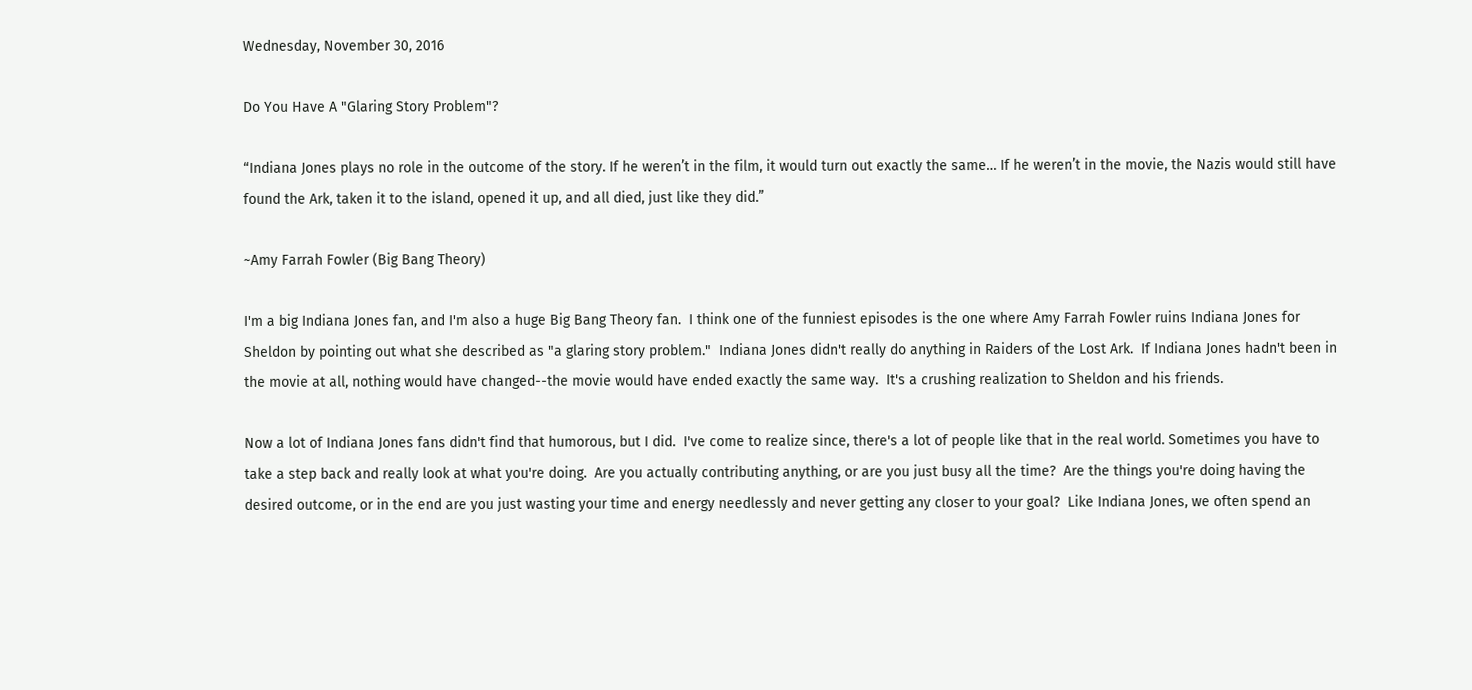Wednesday, November 30, 2016

Do You Have A "Glaring Story Problem"?

“Indiana Jones plays no role in the outcome of the story. If he weren’t in the film, it would turn out exactly the same… If he weren’t in the movie, the Nazis would still have found the Ark, taken it to the island, opened it up, and all died, just like they did.”

~Amy Farrah Fowler (Big Bang Theory)

I'm a big Indiana Jones fan, and I'm also a huge Big Bang Theory fan.  I think one of the funniest episodes is the one where Amy Farrah Fowler ruins Indiana Jones for Sheldon by pointing out what she described as "a glaring story problem."  Indiana Jones didn't really do anything in Raiders of the Lost Ark.  If Indiana Jones hadn't been in the movie at all, nothing would have changed--the movie would have ended exactly the same way.  It's a crushing realization to Sheldon and his friends.

Now a lot of Indiana Jones fans didn't find that humorous, but I did.  I've come to realize since, there's a lot of people like that in the real world. Sometimes you have to take a step back and really look at what you're doing.  Are you actually contributing anything, or are you just busy all the time?  Are the things you're doing having the desired outcome, or in the end are you just wasting your time and energy needlessly and never getting any closer to your goal?  Like Indiana Jones, we often spend an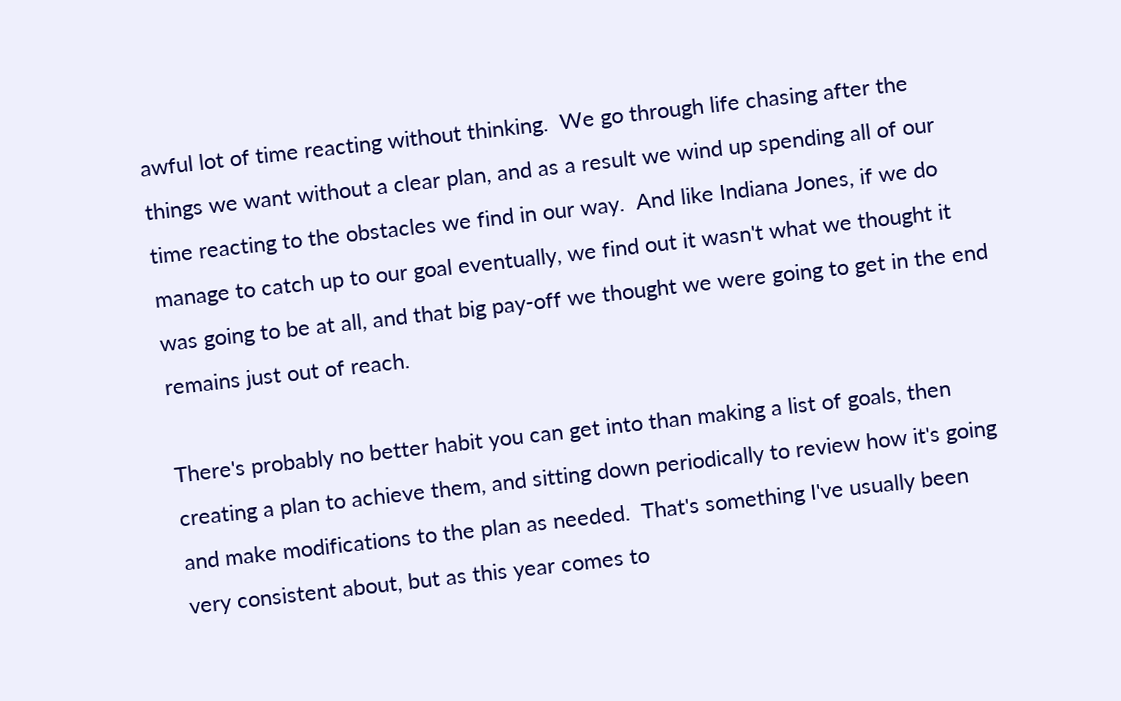awful lot of time reacting without thinking.  We go through life chasing after the things we want without a clear plan, and as a result we wind up spending all of our time reacting to the obstacles we find in our way.  And like Indiana Jones, if we do manage to catch up to our goal eventually, we find out it wasn't what we thought it was going to be at all, and that big pay-off we thought we were going to get in the end remains just out of reach.

There's probably no better habit you can get into than making a list of goals, then creating a plan to achieve them, and sitting down periodically to review how it's going and make modifications to the plan as needed.  That's something I've usually been very consistent about, but as this year comes to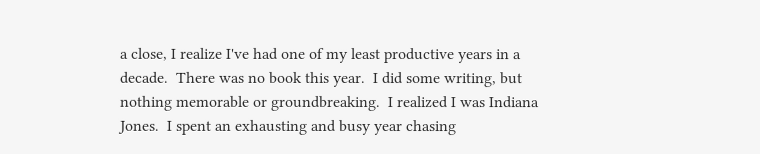a close, I realize I've had one of my least productive years in a decade.  There was no book this year.  I did some writing, but nothing memorable or groundbreaking.  I realized I was Indiana Jones.  I spent an exhausting and busy year chasing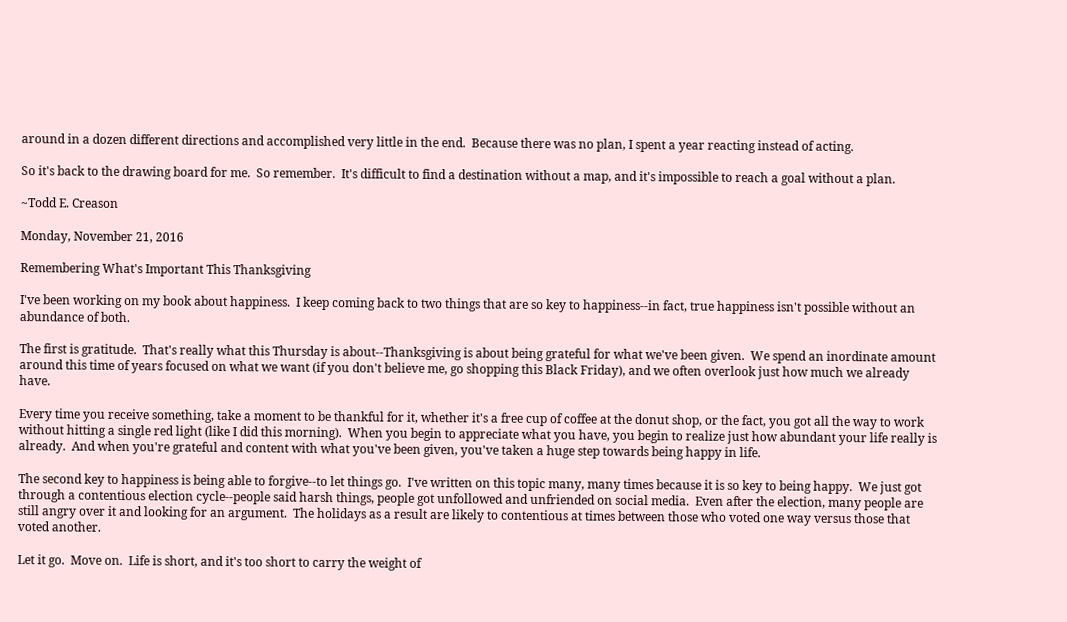around in a dozen different directions and accomplished very little in the end.  Because there was no plan, I spent a year reacting instead of acting.

So it's back to the drawing board for me.  So remember.  It's difficult to find a destination without a map, and it's impossible to reach a goal without a plan.

~Todd E. Creason

Monday, November 21, 2016

Remembering What's Important This Thanksgiving

I've been working on my book about happiness.  I keep coming back to two things that are so key to happiness--in fact, true happiness isn't possible without an abundance of both.

The first is gratitude.  That's really what this Thursday is about--Thanksgiving is about being grateful for what we've been given.  We spend an inordinate amount around this time of years focused on what we want (if you don't believe me, go shopping this Black Friday), and we often overlook just how much we already have.

Every time you receive something, take a moment to be thankful for it, whether it's a free cup of coffee at the donut shop, or the fact, you got all the way to work without hitting a single red light (like I did this morning).  When you begin to appreciate what you have, you begin to realize just how abundant your life really is already.  And when you're grateful and content with what you've been given, you've taken a huge step towards being happy in life.

The second key to happiness is being able to forgive--to let things go.  I've written on this topic many, many times because it is so key to being happy.  We just got through a contentious election cycle--people said harsh things, people got unfollowed and unfriended on social media.  Even after the election, many people are still angry over it and looking for an argument.  The holidays as a result are likely to contentious at times between those who voted one way versus those that voted another.

Let it go.  Move on.  Life is short, and it's too short to carry the weight of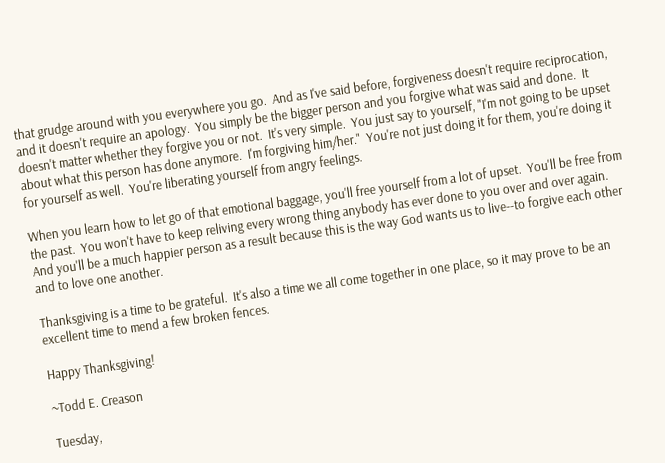that grudge around with you everywhere you go.  And as I've said before, forgiveness doesn't require reciprocation, and it doesn't require an apology.  You simply be the bigger person and you forgive what was said and done.  It doesn't matter whether they forgive you or not.  It's very simple.  You just say to yourself, "I'm not going to be upset about what this person has done anymore.  I'm forgiving him/her."  You're not just doing it for them, you're doing it for yourself as well.  You're liberating yourself from angry feelings.

When you learn how to let go of that emotional baggage, you'll free yourself from a lot of upset.  You'll be free from the past.  You won't have to keep reliving every wrong thing anybody has ever done to you over and over again.  And you'll be a much happier person as a result because this is the way God wants us to live--to forgive each other and to love one another.

Thanksgiving is a time to be grateful.  It's also a time we all come together in one place, so it may prove to be an excellent time to mend a few broken fences.

Happy Thanksgiving!

~Todd E. Creason

Tuesday,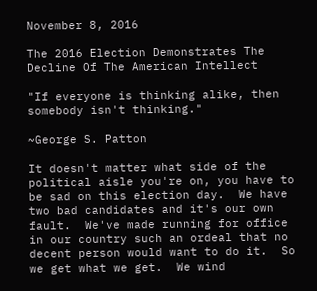November 8, 2016

The 2016 Election Demonstrates The Decline Of The American Intellect

"If everyone is thinking alike, then somebody isn't thinking."

~George S. Patton

It doesn't matter what side of the political aisle you're on, you have to be sad on this election day.  We have two bad candidates and it's our own fault.  We've made running for office in our country such an ordeal that no decent person would want to do it.  So we get what we get.  We wind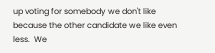up voting for somebody we don't like because the other candidate we like even less.  We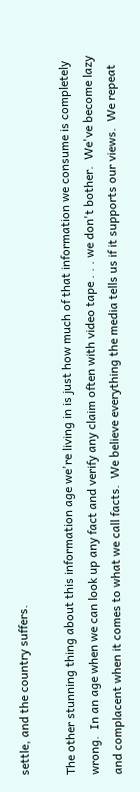settle, and the country suffers.

The other stunning thing about this information age we're living in is just how much of that information we consume is completely wrong.  In an age when we can look up any fact and verify any claim often with video tape . . . we don't bother.  We've become lazy and complacent when it comes to what we call facts.  We believe everything the media tells us if it supports our views.  We repeat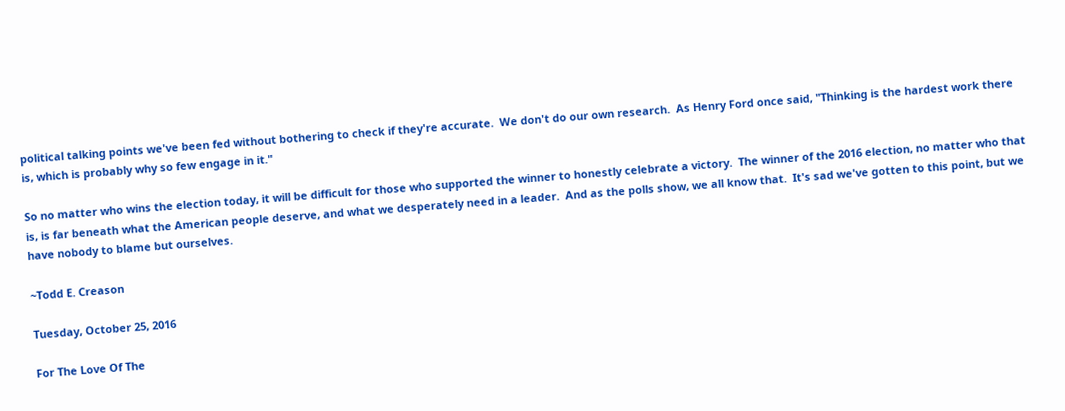political talking points we've been fed without bothering to check if they're accurate.  We don't do our own research.  As Henry Ford once said, "Thinking is the hardest work there is, which is probably why so few engage in it."

So no matter who wins the election today, it will be difficult for those who supported the winner to honestly celebrate a victory.  The winner of the 2016 election, no matter who that is, is far beneath what the American people deserve, and what we desperately need in a leader.  And as the polls show, we all know that.  It's sad we've gotten to this point, but we have nobody to blame but ourselves.

~Todd E. Creason

Tuesday, October 25, 2016

For The Love Of The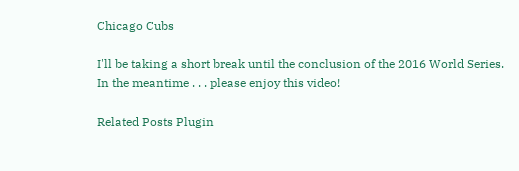Chicago Cubs

I'll be taking a short break until the conclusion of the 2016 World Series.  In the meantime . . . please enjoy this video!

Related Posts Plugin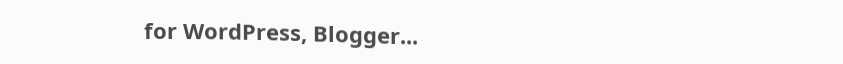for WordPress, Blogger...